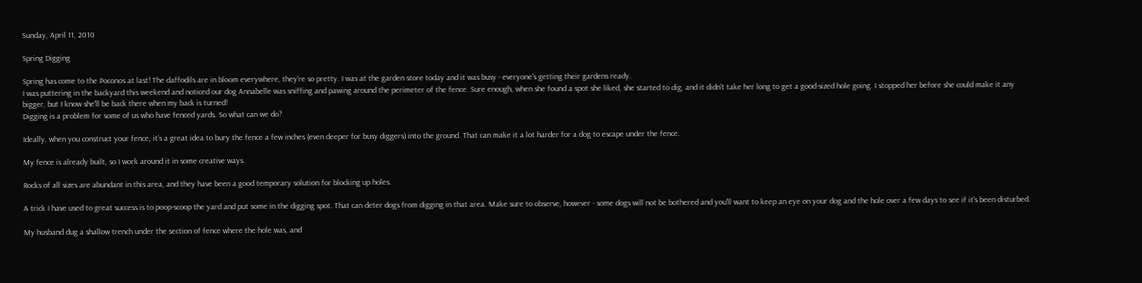Sunday, April 11, 2010

Spring Digging

Spring has come to the Poconos at last! The daffodils are in bloom everywhere, they're so pretty. I was at the garden store today and it was busy - everyone's getting their gardens ready.
I was puttering in the backyard this weekend and noticed our dog Annabelle was sniffing and pawing around the perimeter of the fence. Sure enough, when she found a spot she liked, she started to dig, and it didn't take her long to get a good-sized hole going. I stopped her before she could make it any bigger, but I know she'll be back there when my back is turned!
Digging is a problem for some of us who have fenced yards. So what can we do?

Ideally, when you construct your fence, it's a great idea to bury the fence a few inches (even deeper for busy diggers) into the ground. That can make it a lot harder for a dog to escape under the fence.

My fence is already built, so I work around it in some creative ways.

Rocks of all sizes are abundant in this area, and they have been a good temporary solution for blocking up holes.

A trick I have used to great success is to poop-scoop the yard and put some in the digging spot. That can deter dogs from digging in that area. Make sure to observe, however - some dogs will not be bothered and you'll want to keep an eye on your dog and the hole over a few days to see if it's been disturbed.

My husband dug a shallow trench under the section of fence where the hole was, and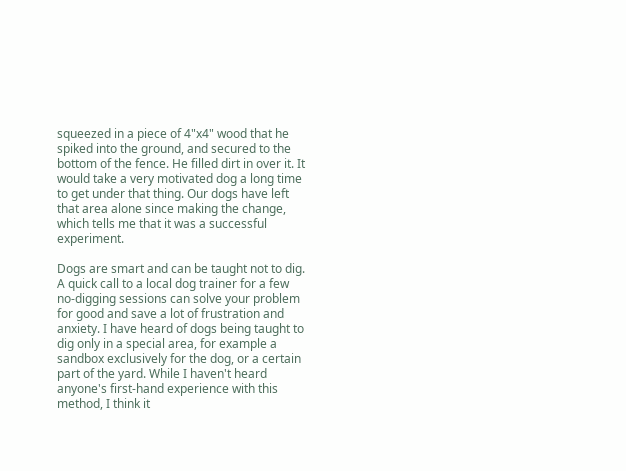squeezed in a piece of 4"x4" wood that he spiked into the ground, and secured to the bottom of the fence. He filled dirt in over it. It would take a very motivated dog a long time to get under that thing. Our dogs have left that area alone since making the change, which tells me that it was a successful experiment.

Dogs are smart and can be taught not to dig. A quick call to a local dog trainer for a few no-digging sessions can solve your problem for good and save a lot of frustration and anxiety. I have heard of dogs being taught to dig only in a special area, for example a sandbox exclusively for the dog, or a certain part of the yard. While I haven't heard anyone's first-hand experience with this method, I think it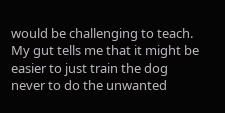would be challenging to teach. My gut tells me that it might be easier to just train the dog never to do the unwanted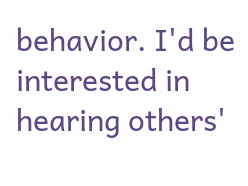behavior. I'd be interested in hearing others'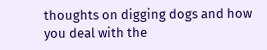thoughts on digging dogs and how you deal with the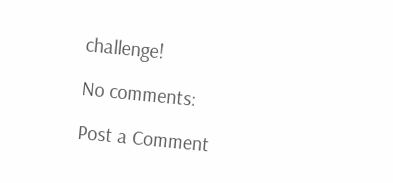challenge!

No comments:

Post a Comment